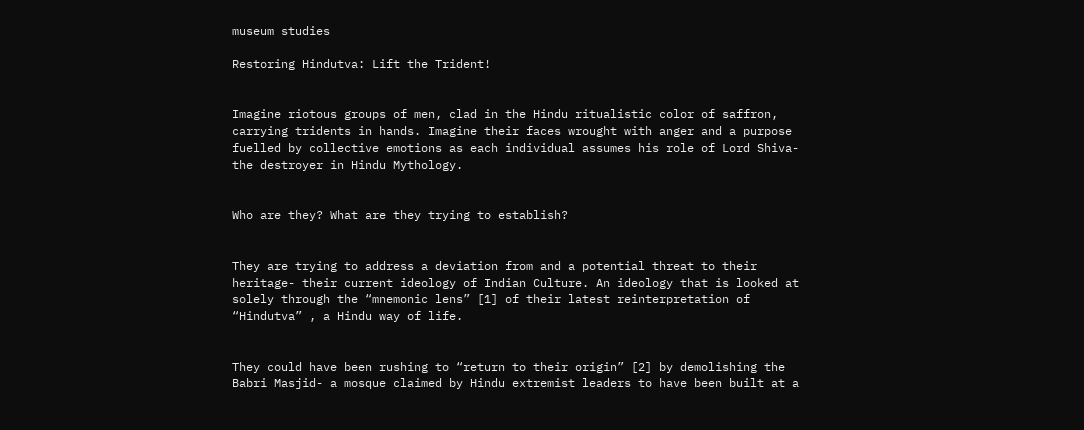museum studies

Restoring Hindutva: Lift the Trident!


Imagine riotous groups of men, clad in the Hindu ritualistic color of saffron, carrying tridents in hands. Imagine their faces wrought with anger and a purpose fuelled by collective emotions as each individual assumes his role of Lord Shiva- the destroyer in Hindu Mythology.


Who are they? What are they trying to establish?


They are trying to address a deviation from and a potential threat to their heritage- their current ideology of Indian Culture. An ideology that is looked at solely through the “mnemonic lens” [1] of their latest reinterpretation of “Hindutva” , a Hindu way of life.


They could have been rushing to “return to their origin” [2] by demolishing the Babri Masjid- a mosque claimed by Hindu extremist leaders to have been built at a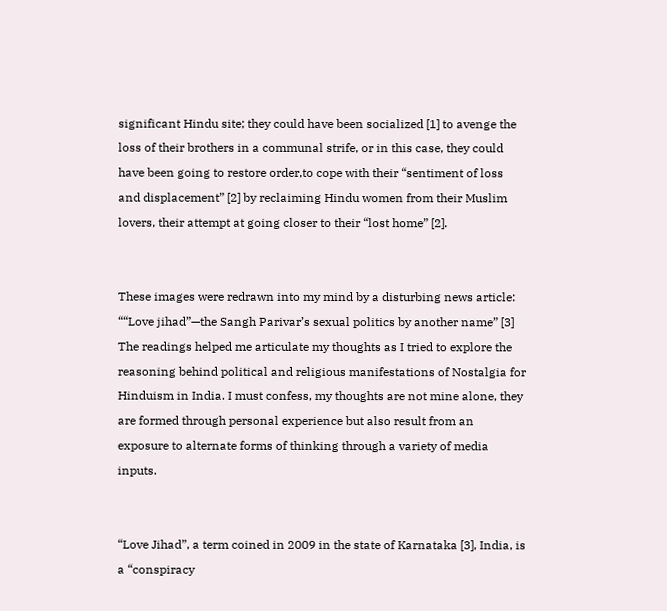significant Hindu site; they could have been socialized [1] to avenge the loss of their brothers in a communal strife, or in this case, they could have been going to restore order,to cope with their “sentiment of loss and displacement” [2] by reclaiming Hindu women from their Muslim lovers, their attempt at going closer to their “lost home” [2].


These images were redrawn into my mind by a disturbing news article: ““Love jihad”—the Sangh Parivar’s sexual politics by another name” [3] The readings helped me articulate my thoughts as I tried to explore the reasoning behind political and religious manifestations of Nostalgia for Hinduism in India. I must confess, my thoughts are not mine alone, they are formed through personal experience but also result from an exposure to alternate forms of thinking through a variety of media inputs.


“Love Jihad”, a term coined in 2009 in the state of Karnataka [3], India, is a “conspiracy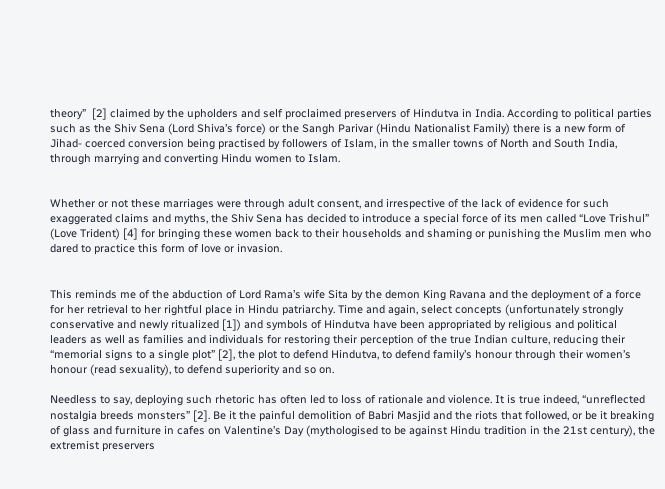theory”  [2] claimed by the upholders and self proclaimed preservers of Hindutva in India. According to political parties such as the Shiv Sena (Lord Shiva’s force) or the Sangh Parivar (Hindu Nationalist Family) there is a new form of Jihad- coerced conversion being practised by followers of Islam, in the smaller towns of North and South India, through marrying and converting Hindu women to Islam.


Whether or not these marriages were through adult consent, and irrespective of the lack of evidence for such exaggerated claims and myths, the Shiv Sena has decided to introduce a special force of its men called “Love Trishul” (Love Trident) [4] for bringing these women back to their households and shaming or punishing the Muslim men who dared to practice this form of love or invasion.


This reminds me of the abduction of Lord Rama’s wife Sita by the demon King Ravana and the deployment of a force for her retrieval to her rightful place in Hindu patriarchy. Time and again, select concepts (unfortunately strongly conservative and newly ritualized [1]) and symbols of Hindutva have been appropriated by religious and political leaders as well as families and individuals for restoring their perception of the true Indian culture, reducing their “memorial signs to a single plot” [2], the plot to defend Hindutva, to defend family’s honour through their women’s honour (read sexuality), to defend superiority and so on.

Needless to say, deploying such rhetoric has often led to loss of rationale and violence. It is true indeed, “unreflected nostalgia breeds monsters” [2]. Be it the painful demolition of Babri Masjid and the riots that followed, or be it breaking of glass and furniture in cafes on Valentine’s Day (mythologised to be against Hindu tradition in the 21st century), the extremist preservers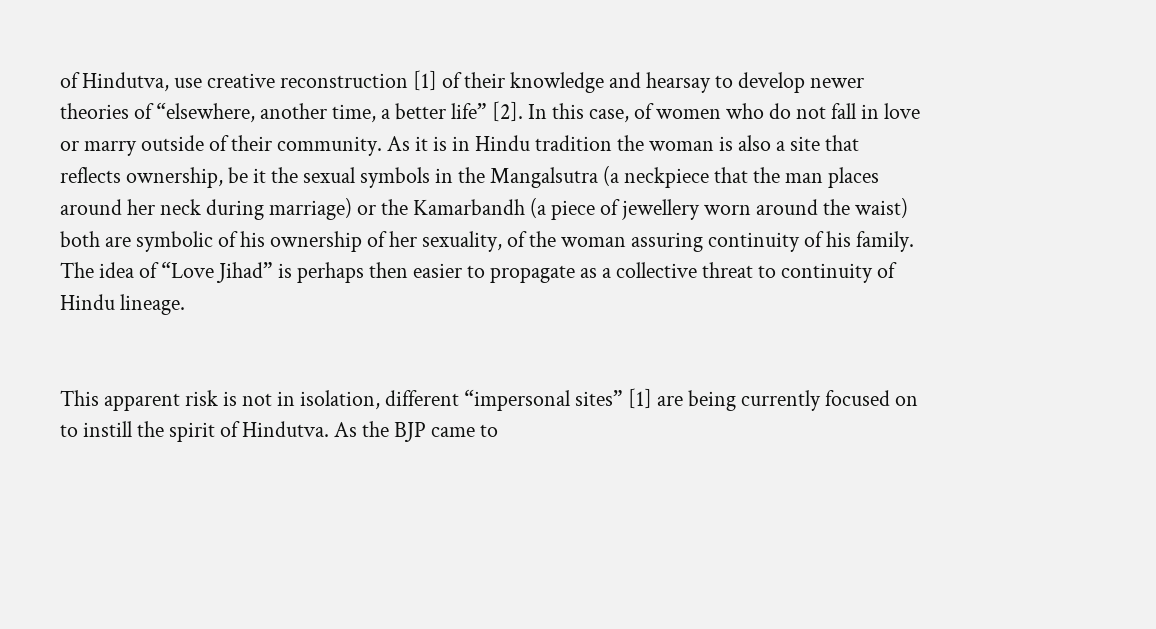of Hindutva, use creative reconstruction [1] of their knowledge and hearsay to develop newer theories of “elsewhere, another time, a better life” [2]. In this case, of women who do not fall in love or marry outside of their community. As it is in Hindu tradition the woman is also a site that reflects ownership, be it the sexual symbols in the Mangalsutra (a neckpiece that the man places around her neck during marriage) or the Kamarbandh (a piece of jewellery worn around the waist) both are symbolic of his ownership of her sexuality, of the woman assuring continuity of his family. The idea of “Love Jihad” is perhaps then easier to propagate as a collective threat to continuity of Hindu lineage.


This apparent risk is not in isolation, different “impersonal sites” [1] are being currently focused on to instill the spirit of Hindutva. As the BJP came to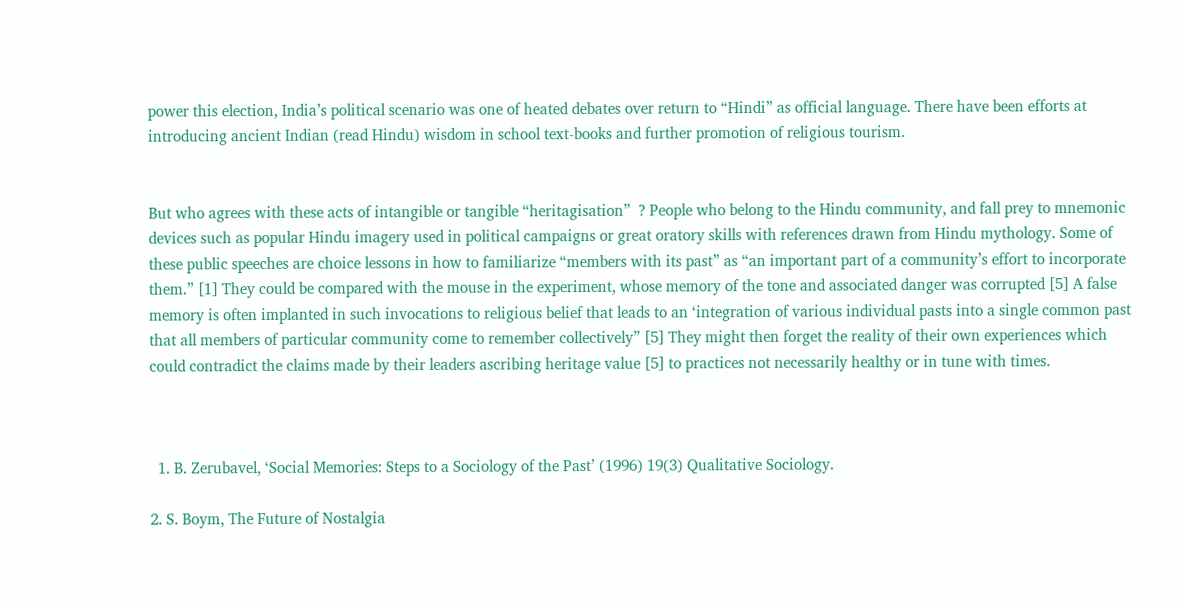power this election, India’s political scenario was one of heated debates over return to “Hindi” as official language. There have been efforts at introducing ancient Indian (read Hindu) wisdom in school text-books and further promotion of religious tourism.


But who agrees with these acts of intangible or tangible “heritagisation”  ? People who belong to the Hindu community, and fall prey to mnemonic devices such as popular Hindu imagery used in political campaigns or great oratory skills with references drawn from Hindu mythology. Some of these public speeches are choice lessons in how to familiarize “members with its past” as “an important part of a community’s effort to incorporate them.” [1] They could be compared with the mouse in the experiment, whose memory of the tone and associated danger was corrupted [5] A false memory is often implanted in such invocations to religious belief that leads to an ‘integration of various individual pasts into a single common past that all members of particular community come to remember collectively” [5] They might then forget the reality of their own experiences which could contradict the claims made by their leaders ascribing heritage value [5] to practices not necessarily healthy or in tune with times.



  1. B. Zerubavel, ‘Social Memories: Steps to a Sociology of the Past’ (1996) 19(3) Qualitative Sociology.

2. S. Boym, The Future of Nostalgia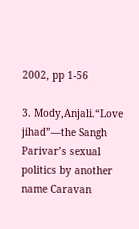2002, pp 1-56

3. Mody,Anjali.“Love jihad”—the Sangh Parivar’s sexual politics by another name Caravan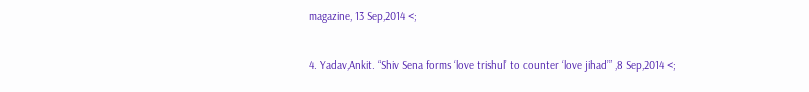magazine, 13 Sep,2014 <;

4. Yadav,Ankit. “Shiv Sena forms ‘love trishul’ to counter ‘love jihad’” ,8 Sep,2014 <;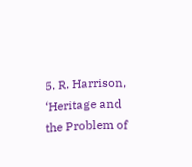5. R. Harrison, ‘Heritage and the Problem of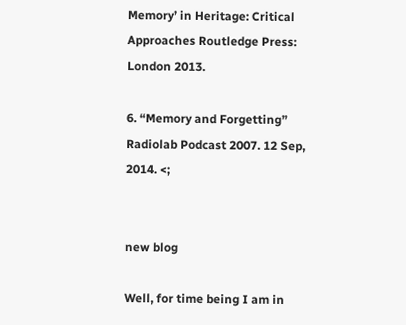Memory’ in Heritage: Critical Approaches Routledge Press: London 2013.

6. “Memory and Forgetting” Radiolab Podcast 2007. 12 Sep, 2014. <;


new blog

Well, for time being I am in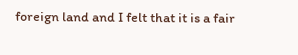foreign land and I felt that it is a fair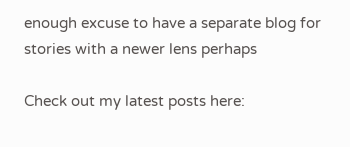enough excuse to have a separate blog for stories with a newer lens perhaps

Check out my latest posts here: